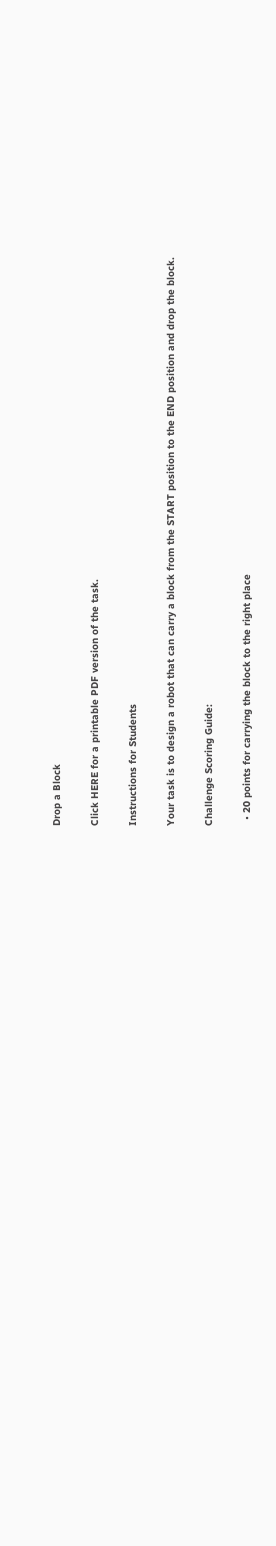Drop a Block

Click HERE for a printable PDF version of the task.

Instructions for Students

Your task is to design a robot that can carry a block from the START position to the END position and drop the block.

Challenge Scoring Guide:

  • 20 points for carrying the block to the right place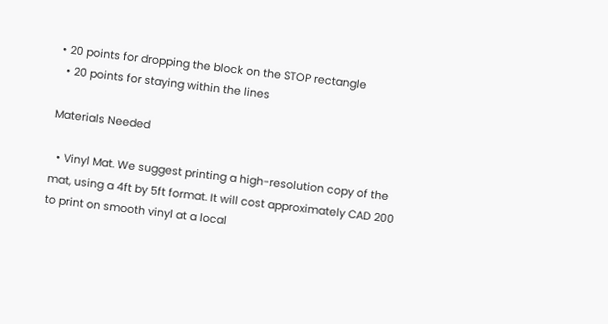• 20 points for dropping the block on the STOP rectangle
  • 20 points for staying within the lines

Materials Needed

  • Vinyl Mat. We suggest printing a high-resolution copy of the mat, using a 4ft by 5ft format. It will cost approximately CAD 200 to print on smooth vinyl at a local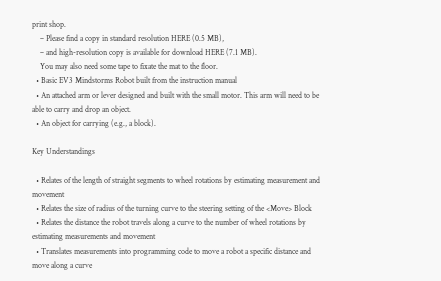print shop.
    – Please find a copy in standard resolution HERE (0.5 MB),
    – and high-resolution copy is available for download HERE (7.1 MB).
    You may also need some tape to fixate the mat to the floor.
  • Basic EV3 Mindstorms Robot built from the instruction manual
  • An attached arm or lever designed and built with the small motor. This arm will need to be able to carry and drop an object.
  • An object for carrying (e.g., a block).

Key Understandings

  • Relates of the length of straight segments to wheel rotations by estimating measurement and movement
  • Relates the size of radius of the turning curve to the steering setting of the <Move> Block
  • Relates the distance the robot travels along a curve to the number of wheel rotations by estimating measurements and movement
  • Translates measurements into programming code to move a robot a specific distance and move along a curve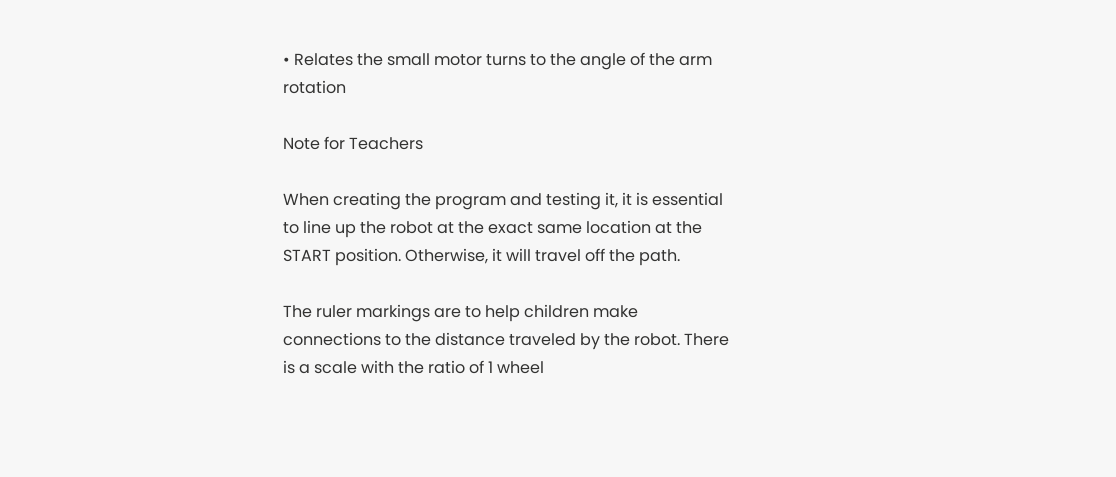• Relates the small motor turns to the angle of the arm rotation

Note for Teachers

When creating the program and testing it, it is essential to line up the robot at the exact same location at the START position. Otherwise, it will travel off the path.

The ruler markings are to help children make connections to the distance traveled by the robot. There is a scale with the ratio of 1 wheel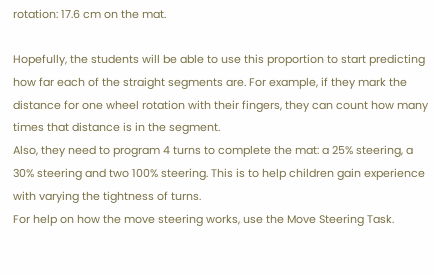rotation: 17.6 cm on the mat.

Hopefully, the students will be able to use this proportion to start predicting how far each of the straight segments are. For example, if they mark the distance for one wheel rotation with their fingers, they can count how many times that distance is in the segment.
Also, they need to program 4 turns to complete the mat: a 25% steering, a 30% steering and two 100% steering. This is to help children gain experience with varying the tightness of turns.
For help on how the move steering works, use the Move Steering Task.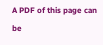A PDF of this page can be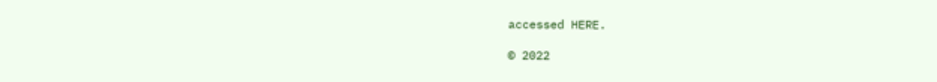accessed HERE.

© 2022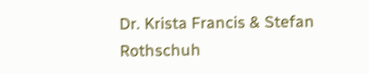Dr. Krista Francis & Stefan Rothschuh